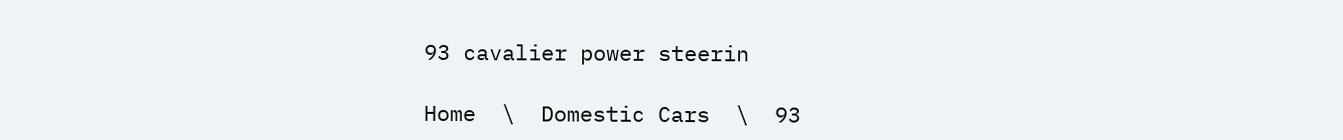93 cavalier power steerin

Home  \  Domestic Cars  \  93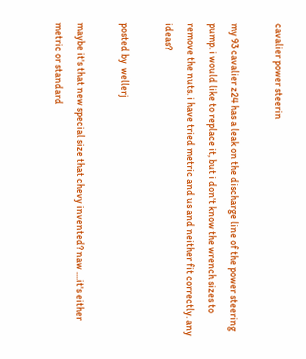cavalier power steerin

my 93 cavalier z24 has a leak on the discharge line of the power steering pump. i would like to replace it, but i don't know the wrench sizes to remove the nuts. i have tried metric and us and neither fit correctly. any ideas?

posted by  wellerj

maybe it's that new special size that chevy invented? naw ....it's either metric or standard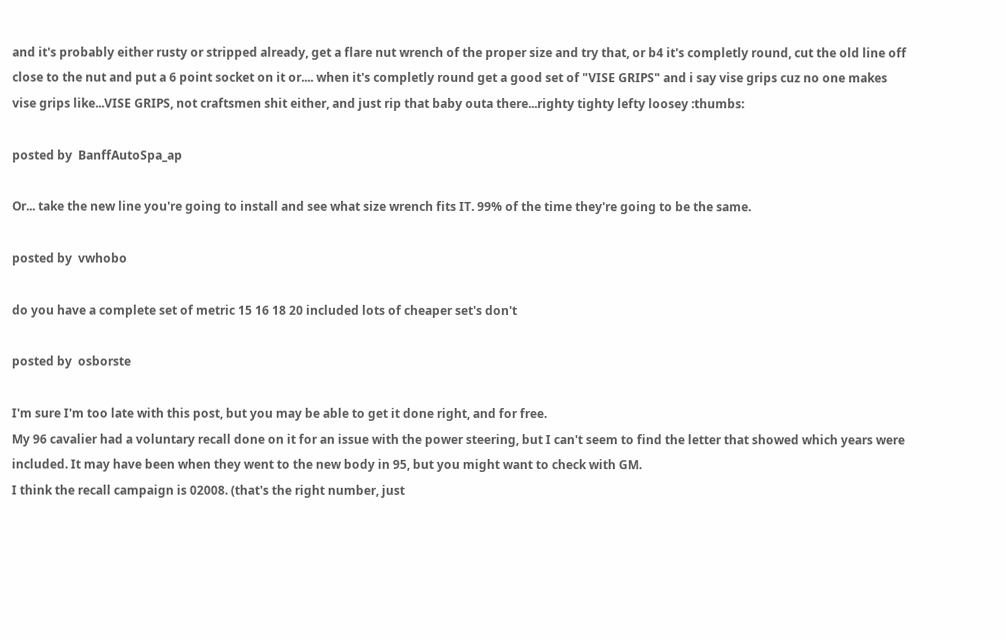and it's probably either rusty or stripped already, get a flare nut wrench of the proper size and try that, or b4 it's completly round, cut the old line off close to the nut and put a 6 point socket on it or.... when it's completly round get a good set of "VISE GRIPS" and i say vise grips cuz no one makes vise grips like...VISE GRIPS, not craftsmen shit either, and just rip that baby outa there...righty tighty lefty loosey :thumbs:

posted by  BanffAutoSpa_ap

Or... take the new line you're going to install and see what size wrench fits IT. 99% of the time they're going to be the same.

posted by  vwhobo

do you have a complete set of metric 15 16 18 20 included lots of cheaper set's don't

posted by  osborste

I'm sure I'm too late with this post, but you may be able to get it done right, and for free.
My 96 cavalier had a voluntary recall done on it for an issue with the power steering, but I can't seem to find the letter that showed which years were included. It may have been when they went to the new body in 95, but you might want to check with GM.
I think the recall campaign is 02008. (that's the right number, just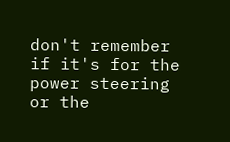don't remember if it's for the power steering or the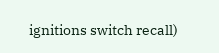ignitions switch recall)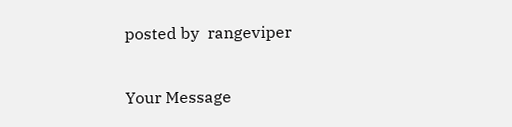posted by  rangeviper

Your Message